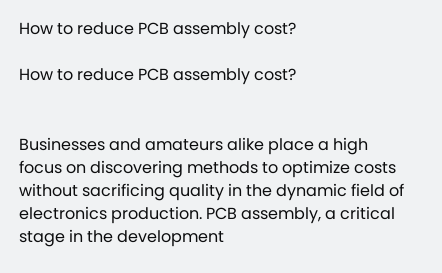How to reduce PCB assembly cost?

How to reduce PCB assembly cost?


Businesses and amateurs alike place a high focus on discovering methods to optimize costs without sacrificing quality in the dynamic field of electronics production. PCB assembly, a critical stage in the development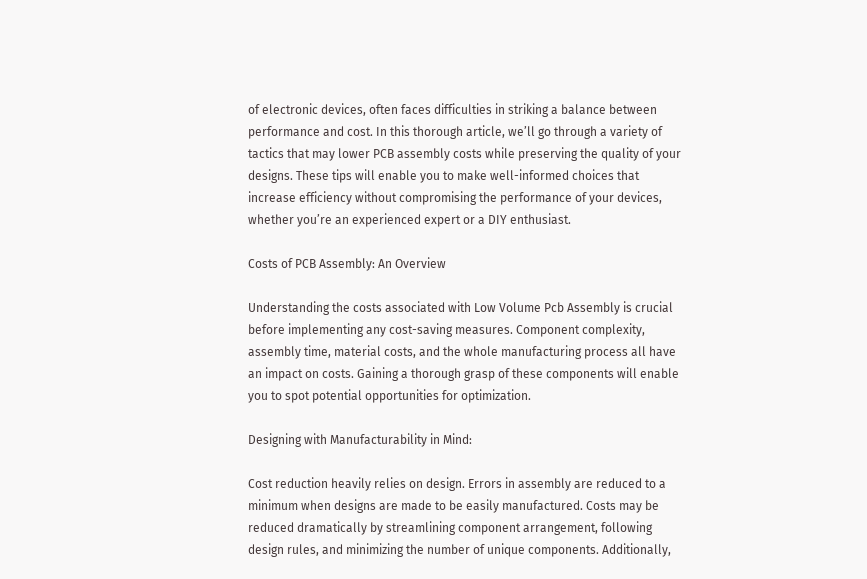of electronic devices, often faces difficulties in striking a balance between performance and cost. In this thorough article, we’ll go through a variety of tactics that may lower PCB assembly costs while preserving the quality of your designs. These tips will enable you to make well-informed choices that increase efficiency without compromising the performance of your devices, whether you’re an experienced expert or a DIY enthusiast.

Costs of PCB Assembly: An Overview

Understanding the costs associated with Low Volume Pcb Assembly is crucial before implementing any cost-saving measures. Component complexity, assembly time, material costs, and the whole manufacturing process all have an impact on costs. Gaining a thorough grasp of these components will enable you to spot potential opportunities for optimization.

Designing with Manufacturability in Mind:

Cost reduction heavily relies on design. Errors in assembly are reduced to a minimum when designs are made to be easily manufactured. Costs may be reduced dramatically by streamlining component arrangement, following design rules, and minimizing the number of unique components. Additionally,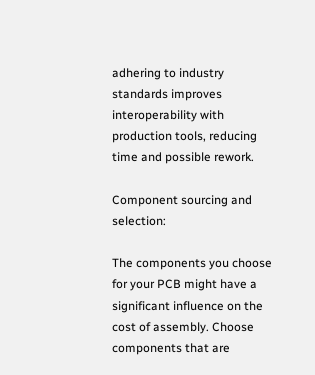adhering to industry standards improves interoperability with production tools, reducing time and possible rework.

Component sourcing and selection:

The components you choose for your PCB might have a significant influence on the cost of assembly. Choose components that are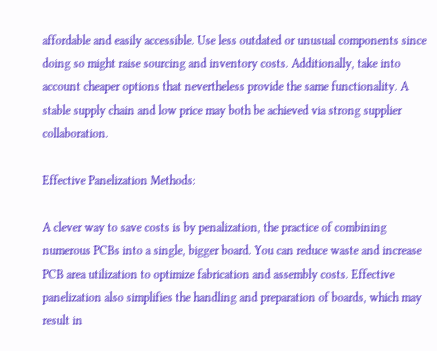affordable and easily accessible. Use less outdated or unusual components since doing so might raise sourcing and inventory costs. Additionally, take into account cheaper options that nevertheless provide the same functionality. A stable supply chain and low price may both be achieved via strong supplier collaboration.

Effective Panelization Methods:

A clever way to save costs is by penalization, the practice of combining numerous PCBs into a single, bigger board. You can reduce waste and increase PCB area utilization to optimize fabrication and assembly costs. Effective panelization also simplifies the handling and preparation of boards, which may result in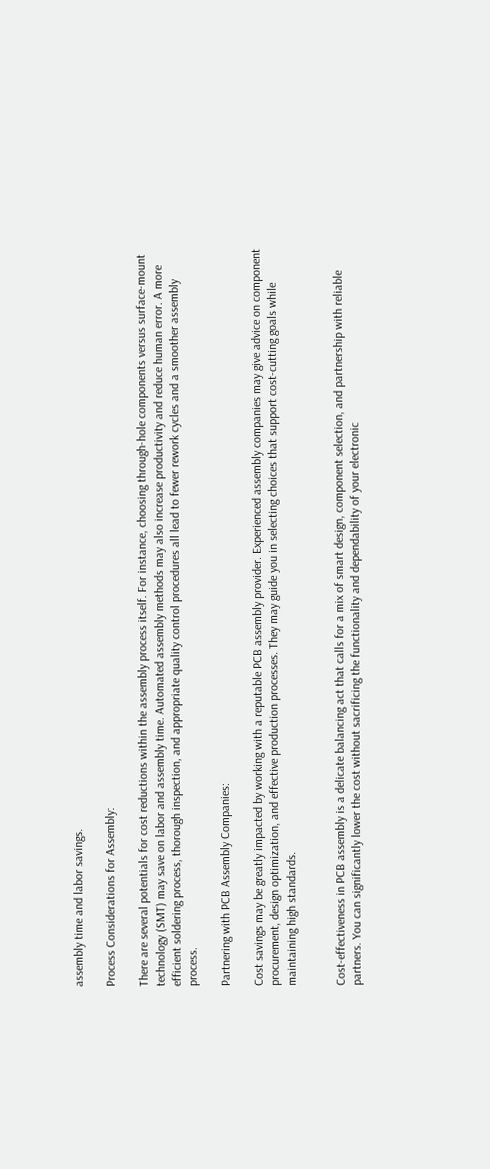assembly time and labor savings.

Process Considerations for Assembly:

There are several potentials for cost reductions within the assembly process itself. For instance, choosing through-hole components versus surface-mount technology (SMT) may save on labor and assembly time. Automated assembly methods may also increase productivity and reduce human error. A more efficient soldering process, thorough inspection, and appropriate quality control procedures all lead to fewer rework cycles and a smoother assembly process.

Partnering with PCB Assembly Companies:

Cost savings may be greatly impacted by working with a reputable PCB assembly provider. Experienced assembly companies may give advice on component procurement, design optimization, and effective production processes. They may guide you in selecting choices that support cost-cutting goals while maintaining high standards.


Cost-effectiveness in PCB assembly is a delicate balancing act that calls for a mix of smart design, component selection, and partnership with reliable partners. You can significantly lower the cost without sacrificing the functionality and dependability of your electronic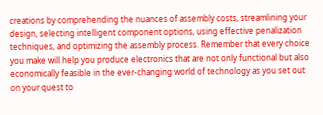creations by comprehending the nuances of assembly costs, streamlining your design, selecting intelligent component options, using effective penalization techniques, and optimizing the assembly process. Remember that every choice you make will help you produce electronics that are not only functional but also economically feasible in the ever-changing world of technology as you set out on your quest to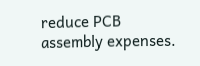reduce PCB assembly expenses.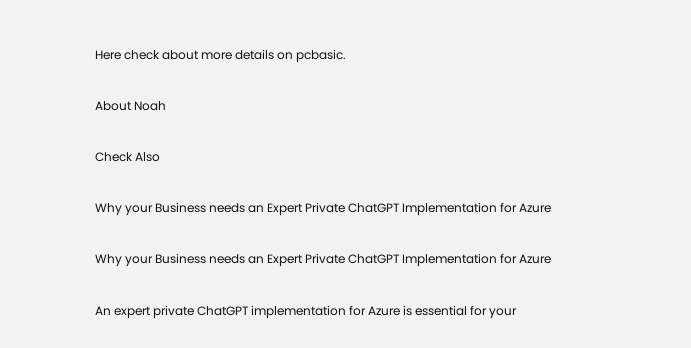Here check about more details on pcbasic.

About Noah

Check Also

Why your Business needs an Expert Private ChatGPT Implementation for Azure

Why your Business needs an Expert Private ChatGPT Implementation for Azure

An expert private ChatGPT implementation for Azure is essential for your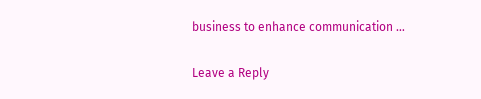business to enhance communication …

Leave a Reply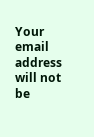Your email address will not be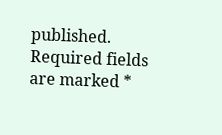published. Required fields are marked *